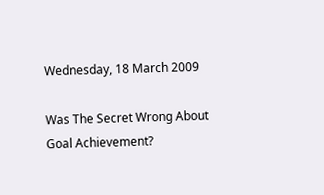Wednesday, 18 March 2009

Was The Secret Wrong About Goal Achievement?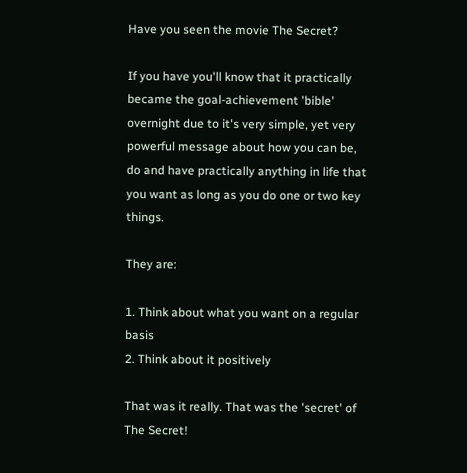Have you seen the movie The Secret?

If you have you'll know that it practically became the goal-achievement 'bible' overnight due to it's very simple, yet very powerful message about how you can be, do and have practically anything in life that you want as long as you do one or two key things.

They are:

1. Think about what you want on a regular basis
2. Think about it positively

That was it really. That was the 'secret' of The Secret!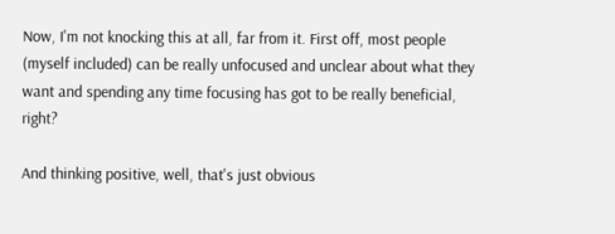Now, I'm not knocking this at all, far from it. First off, most people (myself included) can be really unfocused and unclear about what they want and spending any time focusing has got to be really beneficial, right?

And thinking positive, well, that's just obvious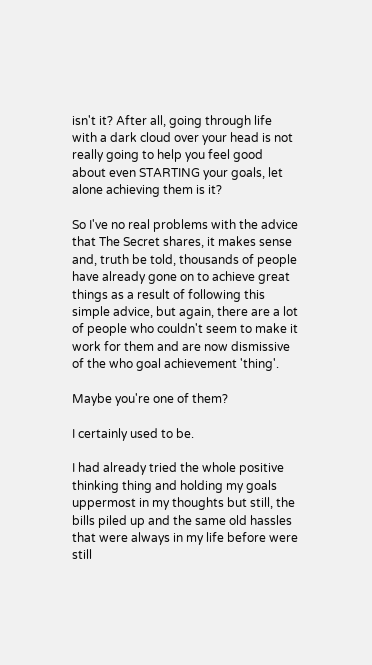isn't it? After all, going through life with a dark cloud over your head is not really going to help you feel good about even STARTING your goals, let alone achieving them is it?

So I've no real problems with the advice that The Secret shares, it makes sense and, truth be told, thousands of people have already gone on to achieve great things as a result of following this simple advice, but again, there are a lot of people who couldn't seem to make it work for them and are now dismissive of the who goal achievement 'thing'.

Maybe you're one of them?

I certainly used to be.

I had already tried the whole positive thinking thing and holding my goals uppermost in my thoughts but still, the bills piled up and the same old hassles that were always in my life before were still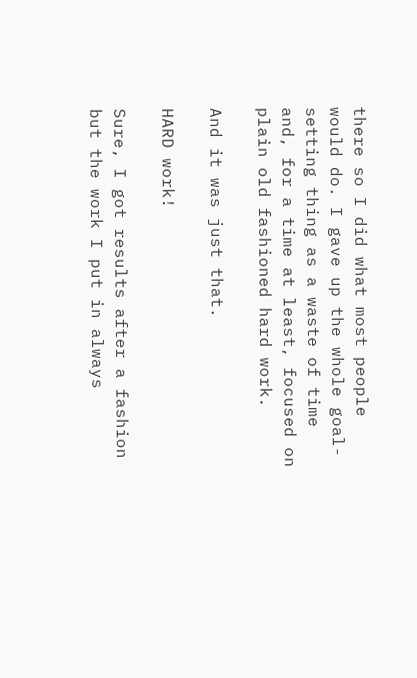there so I did what most people would do. I gave up the whole goal-setting thing as a waste of time and, for a time at least, focused on plain old fashioned hard work.

And it was just that.

HARD work!

Sure, I got results after a fashion but the work I put in always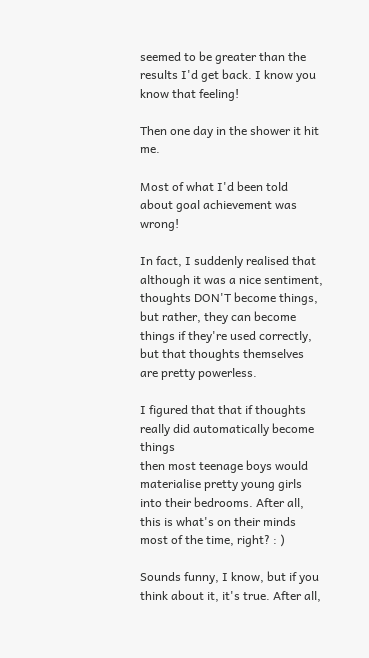seemed to be greater than the results I'd get back. I know you know that feeling!

Then one day in the shower it hit me.

Most of what I'd been told about goal achievement was wrong!

In fact, I suddenly realised that although it was a nice sentiment, thoughts DON'T become things, but rather, they can become things if they're used correctly, but that thoughts themselves are pretty powerless.

I figured that that if thoughts really did automatically become things
then most teenage boys would materialise pretty young girls into their bedrooms. After all, this is what's on their minds most of the time, right? : )

Sounds funny, I know, but if you think about it, it's true. After all,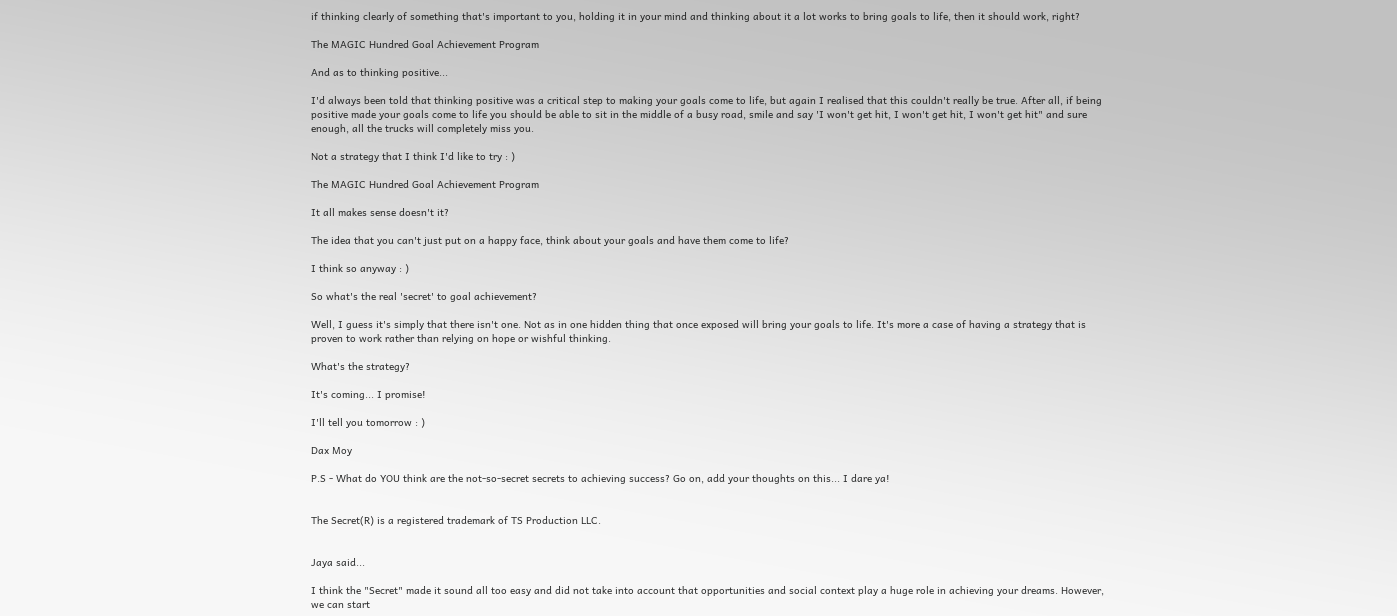if thinking clearly of something that's important to you, holding it in your mind and thinking about it a lot works to bring goals to life, then it should work, right?

The MAGIC Hundred Goal Achievement Program

And as to thinking positive...

I'd always been told that thinking positive was a critical step to making your goals come to life, but again I realised that this couldn't really be true. After all, if being positive made your goals come to life you should be able to sit in the middle of a busy road, smile and say 'I won't get hit, I won't get hit, I won't get hit" and sure enough, all the trucks will completely miss you.

Not a strategy that I think I'd like to try : )

The MAGIC Hundred Goal Achievement Program

It all makes sense doesn't it?

The idea that you can't just put on a happy face, think about your goals and have them come to life?

I think so anyway : )

So what's the real 'secret' to goal achievement?

Well, I guess it's simply that there isn't one. Not as in one hidden thing that once exposed will bring your goals to life. It's more a case of having a strategy that is proven to work rather than relying on hope or wishful thinking.

What's the strategy?

It's coming... I promise!

I'll tell you tomorrow : )

Dax Moy

P.S - What do YOU think are the not-so-secret secrets to achieving success? Go on, add your thoughts on this... I dare ya!


The Secret(R) is a registered trademark of TS Production LLC.


Jaya said...

I think the "Secret" made it sound all too easy and did not take into account that opportunities and social context play a huge role in achieving your dreams. However, we can start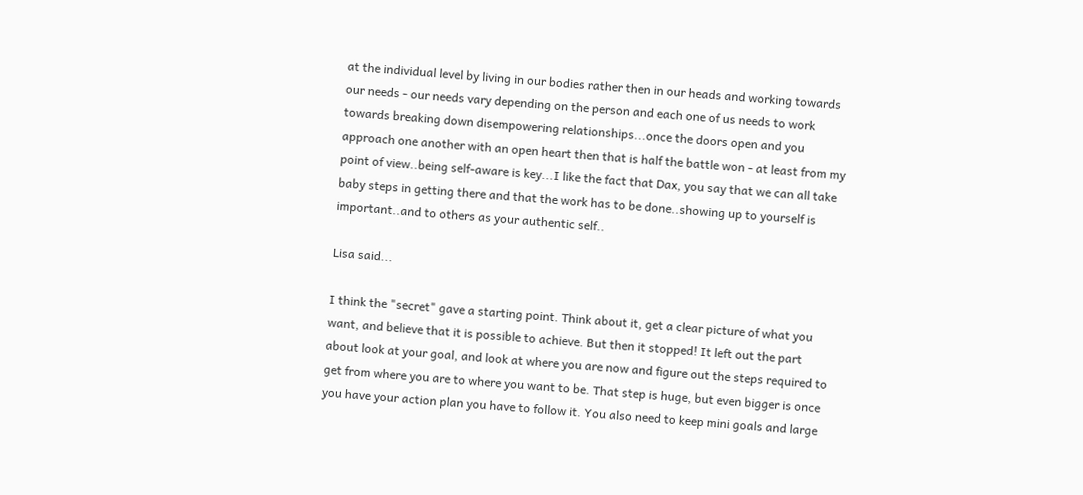at the individual level by living in our bodies rather then in our heads and working towards our needs - our needs vary depending on the person and each one of us needs to work towards breaking down disempowering relationships...once the doors open and you approach one another with an open heart then that is half the battle won - at least from my point of view..being self-aware is key...I like the fact that Dax, you say that we can all take baby steps in getting there and that the work has to be done..showing up to yourself is important..and to others as your authentic self..

Lisa said...

I think the "secret" gave a starting point. Think about it, get a clear picture of what you want, and believe that it is possible to achieve. But then it stopped! It left out the part about look at your goal, and look at where you are now and figure out the steps required to get from where you are to where you want to be. That step is huge, but even bigger is once you have your action plan you have to follow it. You also need to keep mini goals and large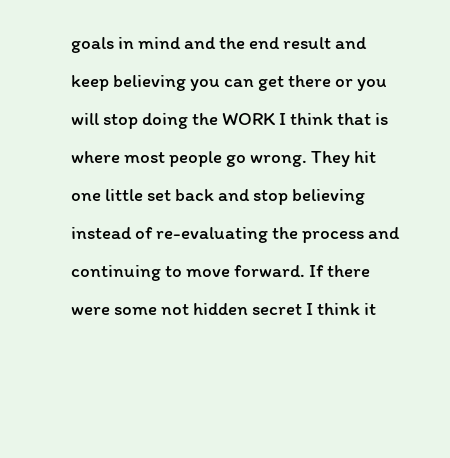goals in mind and the end result and keep believing you can get there or you will stop doing the WORK I think that is where most people go wrong. They hit one little set back and stop believing instead of re-evaluating the process and continuing to move forward. If there were some not hidden secret I think it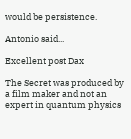would be persistence.

Antonio said...

Excellent post Dax

The Secret was produced by a film maker and not an expert in quantum physics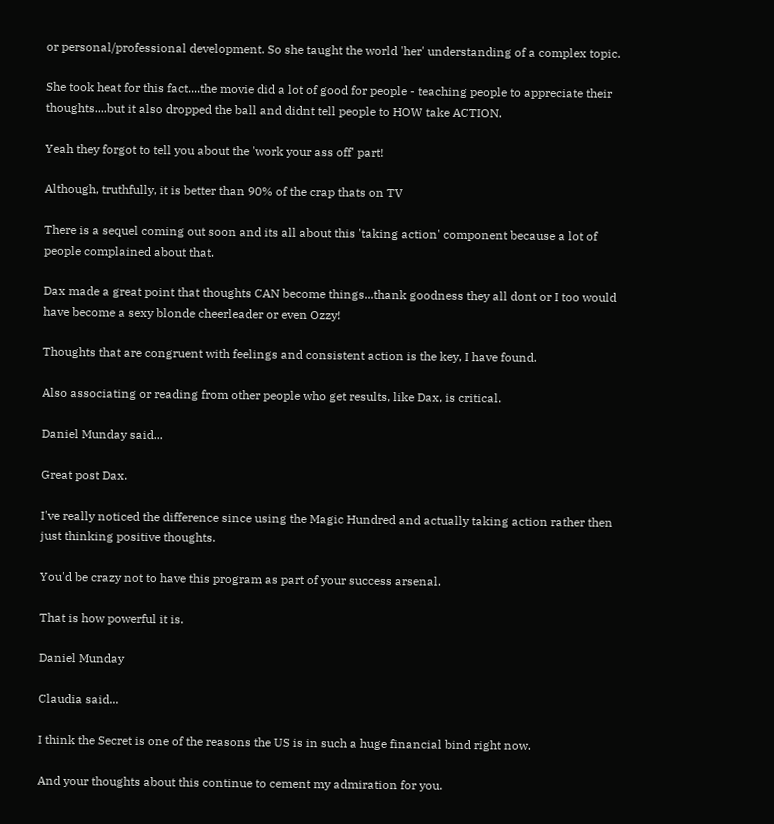or personal/professional development. So she taught the world 'her' understanding of a complex topic.

She took heat for this fact....the movie did a lot of good for people - teaching people to appreciate their thoughts....but it also dropped the ball and didnt tell people to HOW take ACTION.

Yeah they forgot to tell you about the 'work your ass off' part!

Although, truthfully, it is better than 90% of the crap thats on TV

There is a sequel coming out soon and its all about this 'taking action' component because a lot of people complained about that.

Dax made a great point that thoughts CAN become things...thank goodness they all dont or I too would have become a sexy blonde cheerleader or even Ozzy!

Thoughts that are congruent with feelings and consistent action is the key, I have found.

Also associating or reading from other people who get results, like Dax, is critical.

Daniel Munday said...

Great post Dax.

I've really noticed the difference since using the Magic Hundred and actually taking action rather then just thinking positive thoughts.

You'd be crazy not to have this program as part of your success arsenal.

That is how powerful it is.

Daniel Munday

Claudia said...

I think the Secret is one of the reasons the US is in such a huge financial bind right now.

And your thoughts about this continue to cement my admiration for you.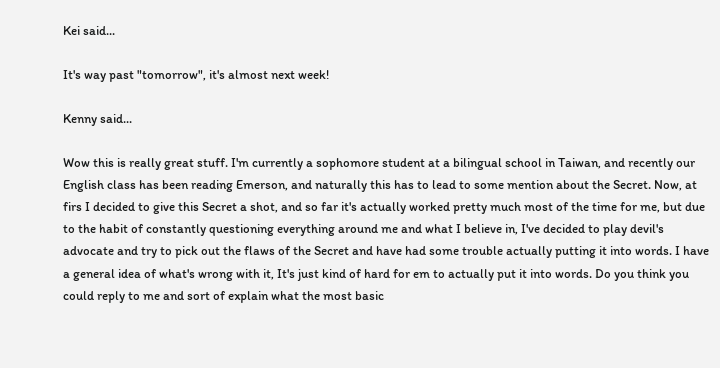Kei said...

It's way past "tomorrow", it's almost next week!

Kenny said...

Wow this is really great stuff. I'm currently a sophomore student at a bilingual school in Taiwan, and recently our English class has been reading Emerson, and naturally this has to lead to some mention about the Secret. Now, at firs I decided to give this Secret a shot, and so far it's actually worked pretty much most of the time for me, but due to the habit of constantly questioning everything around me and what I believe in, I've decided to play devil's advocate and try to pick out the flaws of the Secret and have had some trouble actually putting it into words. I have a general idea of what's wrong with it, It's just kind of hard for em to actually put it into words. Do you think you could reply to me and sort of explain what the most basic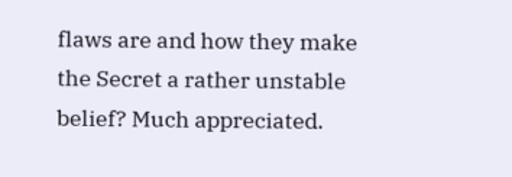flaws are and how they make the Secret a rather unstable belief? Much appreciated.